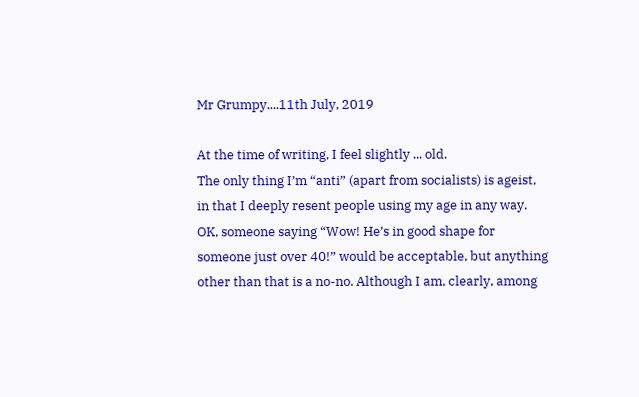Mr Grumpy....11th July, 2019

At the time of writing, I feel slightly ... old.
The only thing I’m “anti” (apart from socialists) is ageist, in that I deeply resent people using my age in any way. OK, someone saying “Wow! He’s in good shape for someone just over 40!” would be acceptable, but anything other than that is a no-no. Although I am, clearly, among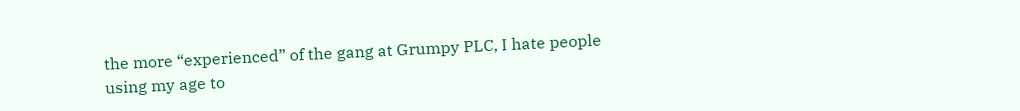the more “experienced” of the gang at Grumpy PLC, I hate people using my age to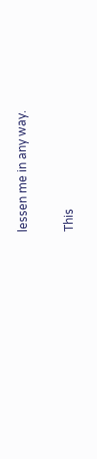lessen me in any way.

This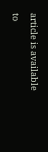article is available to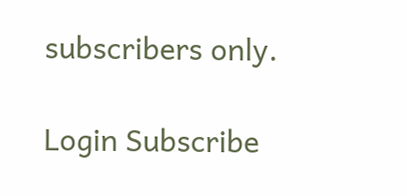subscribers only.

Login Subscribe